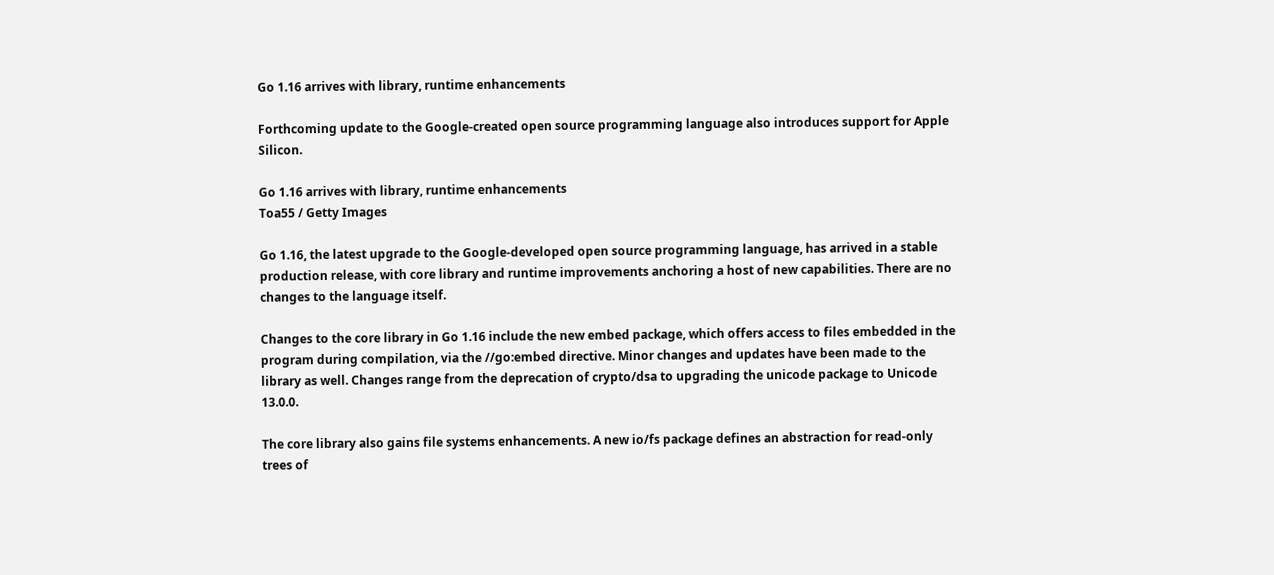Go 1.16 arrives with library, runtime enhancements

Forthcoming update to the Google-created open source programming language also introduces support for Apple Silicon.

Go 1.16 arrives with library, runtime enhancements
Toa55 / Getty Images

Go 1.16, the latest upgrade to the Google-developed open source programming language, has arrived in a stable production release, with core library and runtime improvements anchoring a host of new capabilities. There are no changes to the language itself.

Changes to the core library in Go 1.16 include the new embed package, which offers access to files embedded in the program during compilation, via the //go:embed directive. Minor changes and updates have been made to the library as well. Changes range from the deprecation of crypto/dsa to upgrading the unicode package to Unicode 13.0.0.

The core library also gains file systems enhancements. A new io/fs package defines an abstraction for read-only trees of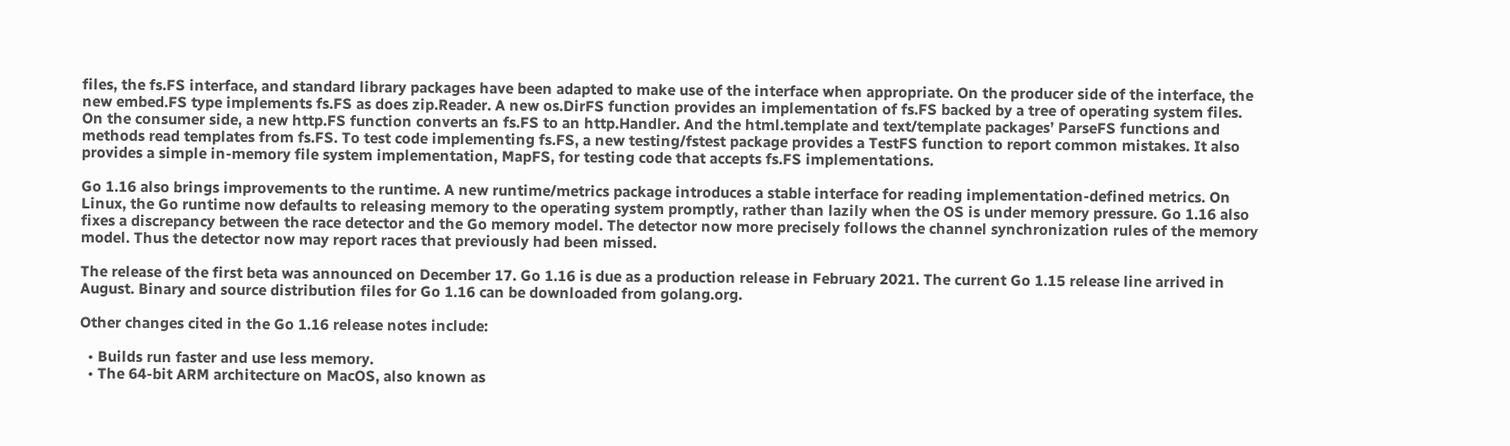files, the fs.FS interface, and standard library packages have been adapted to make use of the interface when appropriate. On the producer side of the interface, the new embed.FS type implements fs.FS as does zip.Reader. A new os.DirFS function provides an implementation of fs.FS backed by a tree of operating system files. On the consumer side, a new http.FS function converts an fs.FS to an http.Handler. And the html.template and text/template packages’ ParseFS functions and methods read templates from fs.FS. To test code implementing fs.FS, a new testing/fstest package provides a TestFS function to report common mistakes. It also provides a simple in-memory file system implementation, MapFS, for testing code that accepts fs.FS implementations.

Go 1.16 also brings improvements to the runtime. A new runtime/metrics package introduces a stable interface for reading implementation-defined metrics. On Linux, the Go runtime now defaults to releasing memory to the operating system promptly, rather than lazily when the OS is under memory pressure. Go 1.16 also fixes a discrepancy between the race detector and the Go memory model. The detector now more precisely follows the channel synchronization rules of the memory model. Thus the detector now may report races that previously had been missed.

The release of the first beta was announced on December 17. Go 1.16 is due as a production release in February 2021. The current Go 1.15 release line arrived in August. Binary and source distribution files for Go 1.16 can be downloaded from golang.org.

Other changes cited in the Go 1.16 release notes include:

  • Builds run faster and use less memory.
  • The 64-bit ARM architecture on MacOS, also known as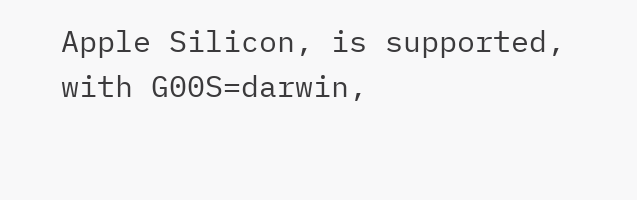Apple Silicon, is supported, with G00S=darwin,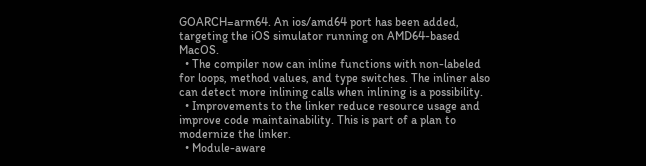GOARCH=arm64. An ios/amd64 port has been added, targeting the iOS simulator running on AMD64-based MacOS.
  • The compiler now can inline functions with non-labeled for loops, method values, and type switches. The inliner also can detect more inlining calls when inlining is a possibility.
  • Improvements to the linker reduce resource usage and improve code maintainability. This is part of a plan to modernize the linker.
  • Module-aware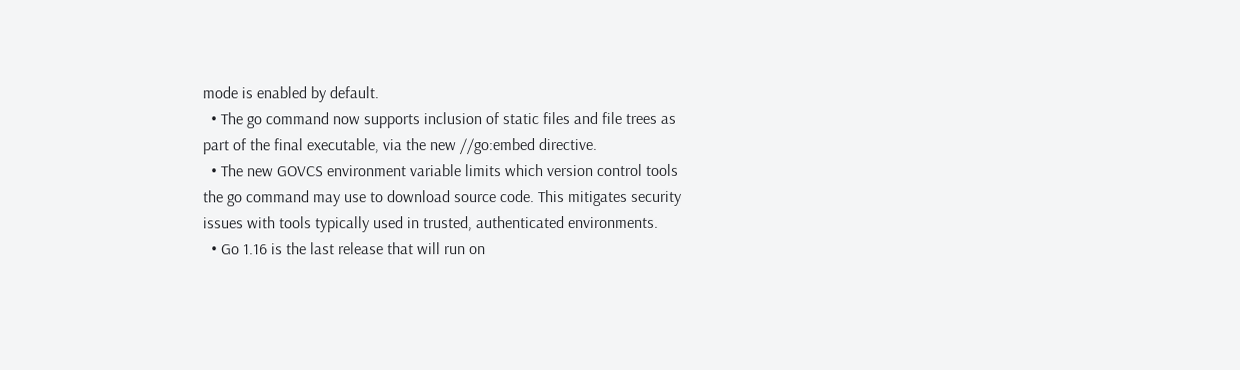mode is enabled by default.
  • The go command now supports inclusion of static files and file trees as part of the final executable, via the new //go:embed directive.
  • The new GOVCS environment variable limits which version control tools the go command may use to download source code. This mitigates security issues with tools typically used in trusted, authenticated environments.
  • Go 1.16 is the last release that will run on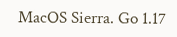MacOS Sierra. Go 1.17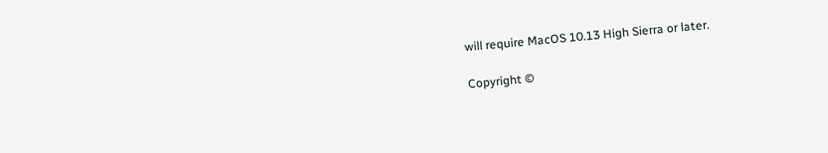will require MacOS 10.13 High Sierra or later.

Copyright ©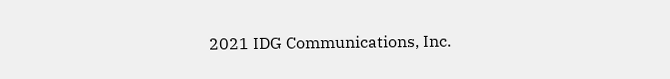2021 IDG Communications, Inc.